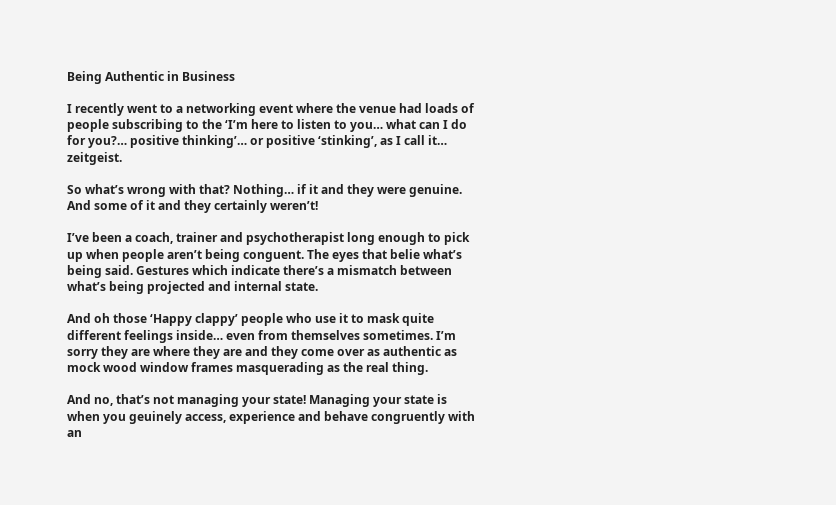Being Authentic in Business

I recently went to a networking event where the venue had loads of people subscribing to the ‘I’m here to listen to you… what can I do for you?… positive thinking’… or positive ‘stinking’, as I call it… zeitgeist.

So what’s wrong with that? Nothing… if it and they were genuine. And some of it and they certainly weren’t!

I’ve been a coach, trainer and psychotherapist long enough to pick up when people aren’t being conguent. The eyes that belie what’s being said. Gestures which indicate there’s a mismatch between what’s being projected and internal state.

And oh those ‘Happy clappy’ people who use it to mask quite different feelings inside… even from themselves sometimes. I’m sorry they are where they are and they come over as authentic as mock wood window frames masquerading as the real thing.

And no, that’s not managing your state! Managing your state is when you geuinely access, experience and behave congruently with an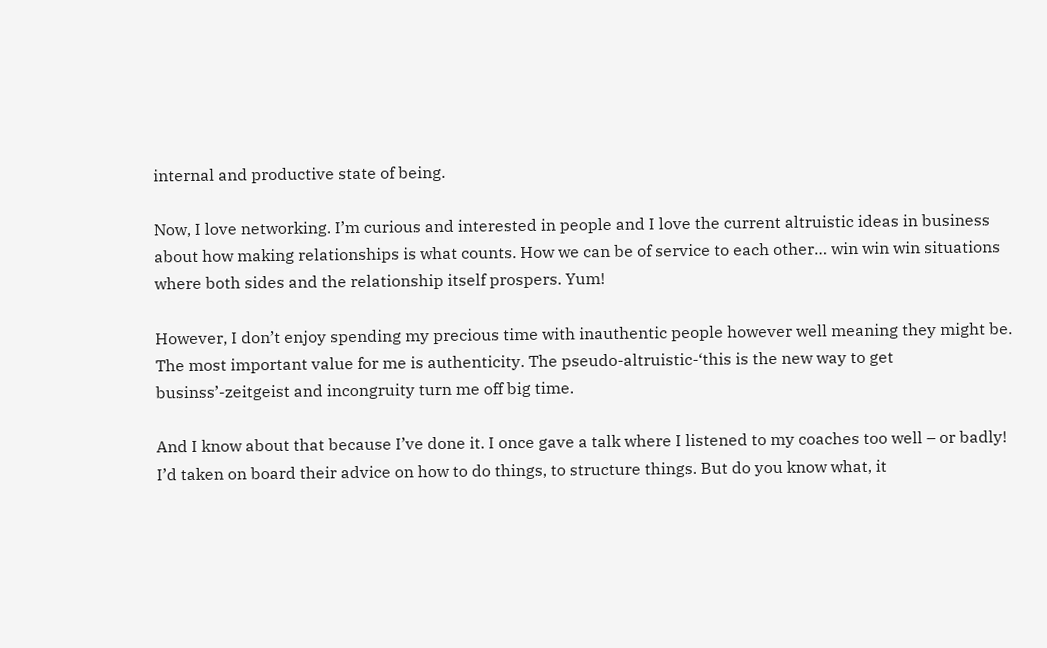internal and productive state of being.

Now, I love networking. I’m curious and interested in people and I love the current altruistic ideas in business about how making relationships is what counts. How we can be of service to each other… win win win situations where both sides and the relationship itself prospers. Yum!

However, I don’t enjoy spending my precious time with inauthentic people however well meaning they might be. The most important value for me is authenticity. The pseudo-altruistic-‘this is the new way to get businss’-zeitgeist and incongruity turn me off big time.

And I know about that because I’ve done it. I once gave a talk where I listened to my coaches too well – or badly! I’d taken on board their advice on how to do things, to structure things. But do you know what, it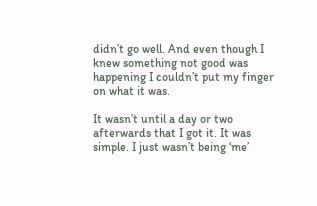didn’t go well. And even though I knew something not good was happening I couldn’t put my finger on what it was.

It wasn’t until a day or two afterwards that I got it. It was simple. I just wasn’t being ‘me’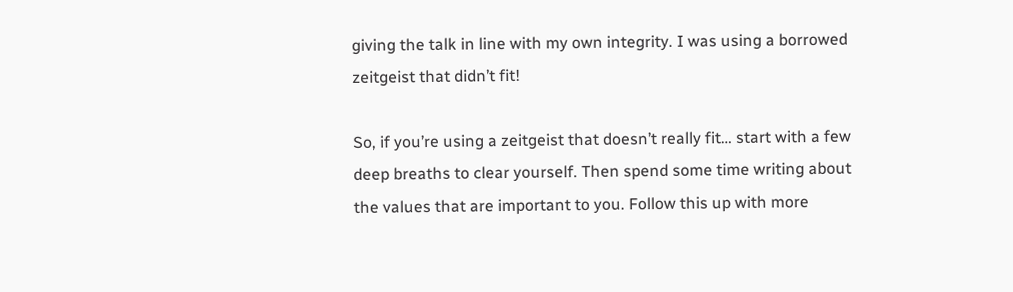giving the talk in line with my own integrity. I was using a borrowed zeitgeist that didn’t fit!

So, if you’re using a zeitgeist that doesn’t really fit… start with a few deep breaths to clear yourself. Then spend some time writing about the values that are important to you. Follow this up with more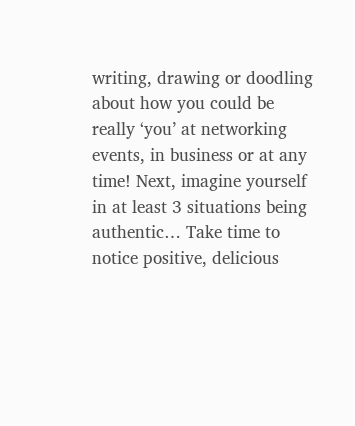writing, drawing or doodling about how you could be really ‘you’ at networking events, in business or at any time! Next, imagine yourself in at least 3 situations being authentic… Take time to notice positive, delicious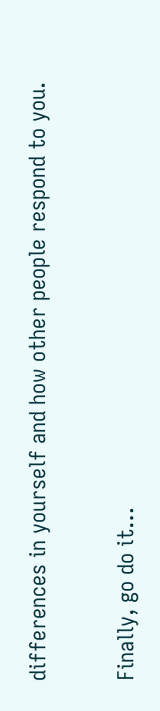differences in yourself and how other people respond to you.

Finally, go do it…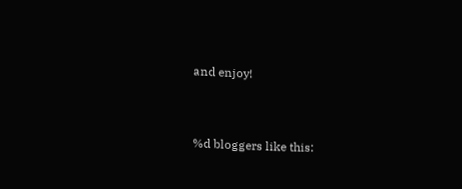and enjoy!


%d bloggers like this: